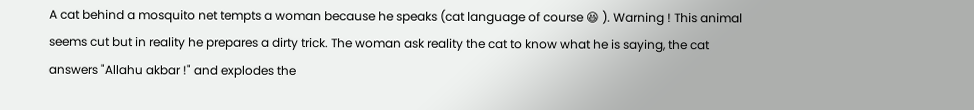A cat behind a mosquito net tempts a woman because he speaks (cat language of course 😆 ). Warning ! This animal seems cut but in reality he prepares a dirty trick. The woman ask reality the cat to know what he is saying, the cat answers "Allahu akbar !" and explodes the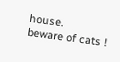house.
beware of cats !